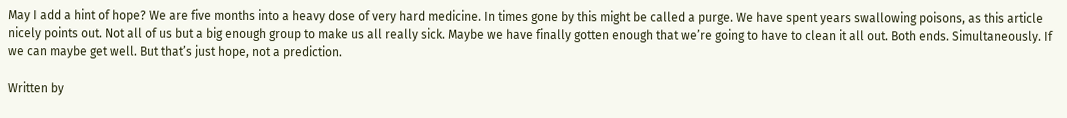May I add a hint of hope? We are five months into a heavy dose of very hard medicine. In times gone by this might be called a purge. We have spent years swallowing poisons, as this article nicely points out. Not all of us but a big enough group to make us all really sick. Maybe we have finally gotten enough that we’re going to have to clean it all out. Both ends. Simultaneously. If we can maybe get well. But that’s just hope, not a prediction.

Written by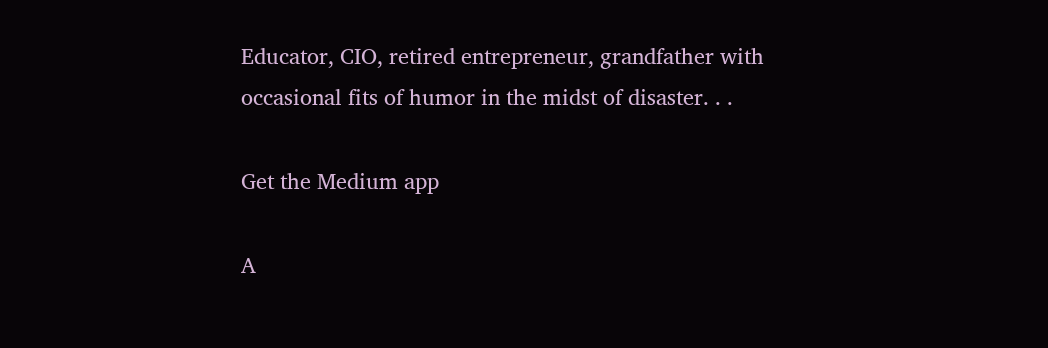Educator, CIO, retired entrepreneur, grandfather with occasional fits of humor in the midst of disaster. . .

Get the Medium app

A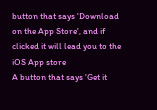button that says 'Download on the App Store', and if clicked it will lead you to the iOS App store
A button that says 'Get it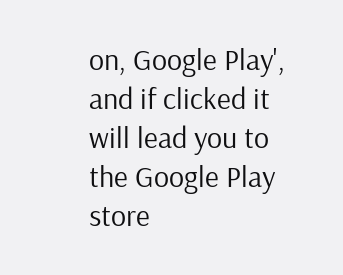on, Google Play', and if clicked it will lead you to the Google Play store